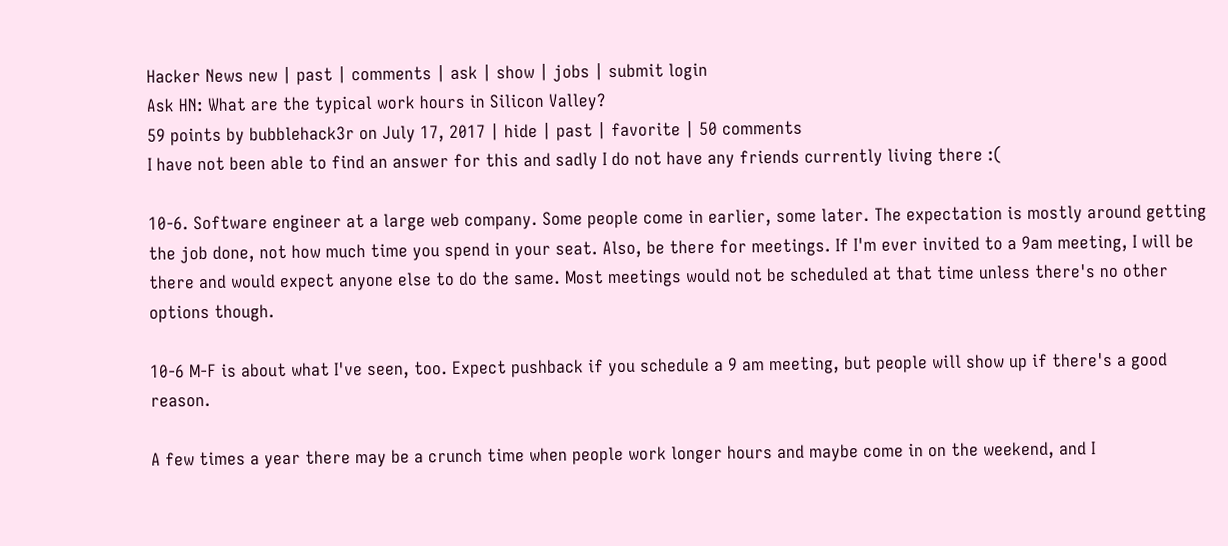Hacker News new | past | comments | ask | show | jobs | submit login
Ask HN: What are the typical work hours in Silicon Valley?
59 points by bubblehack3r on July 17, 2017 | hide | past | favorite | 50 comments
I have not been able to find an answer for this and sadly I do not have any friends currently living there :(

10-6. Software engineer at a large web company. Some people come in earlier, some later. The expectation is mostly around getting the job done, not how much time you spend in your seat. Also, be there for meetings. If I'm ever invited to a 9am meeting, I will be there and would expect anyone else to do the same. Most meetings would not be scheduled at that time unless there's no other options though.

10-6 M-F is about what I've seen, too. Expect pushback if you schedule a 9 am meeting, but people will show up if there's a good reason.

A few times a year there may be a crunch time when people work longer hours and maybe come in on the weekend, and I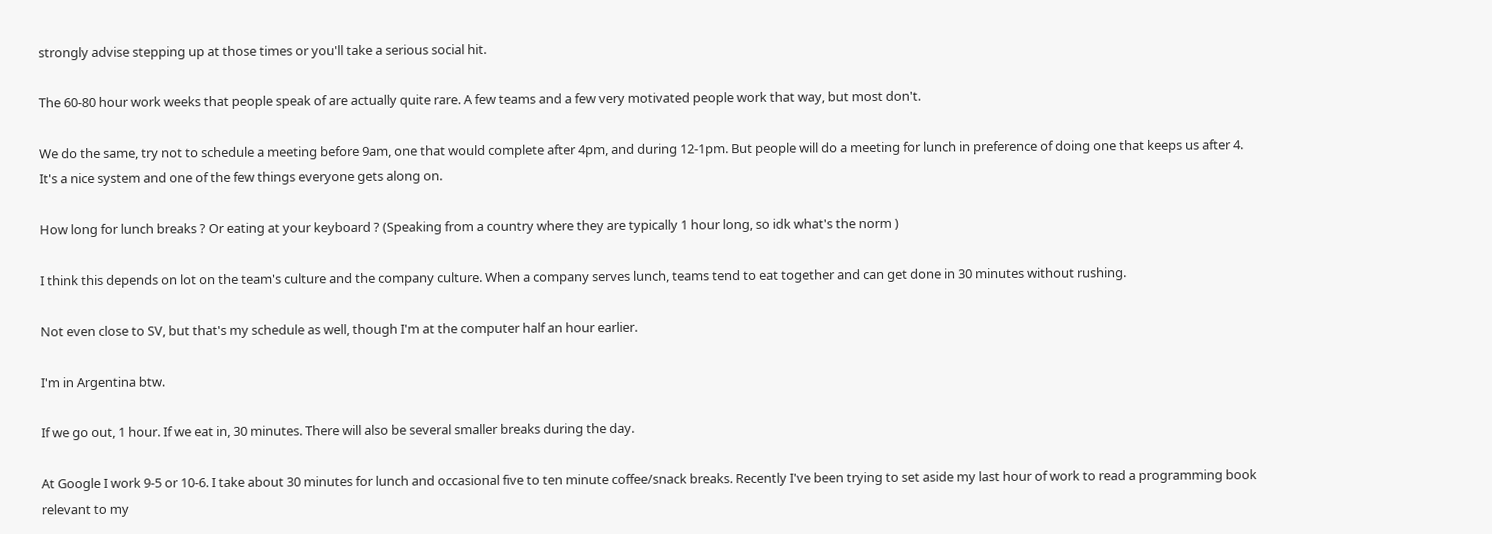strongly advise stepping up at those times or you'll take a serious social hit.

The 60-80 hour work weeks that people speak of are actually quite rare. A few teams and a few very motivated people work that way, but most don't.

We do the same, try not to schedule a meeting before 9am, one that would complete after 4pm, and during 12-1pm. But people will do a meeting for lunch in preference of doing one that keeps us after 4. It's a nice system and one of the few things everyone gets along on.

How long for lunch breaks ? Or eating at your keyboard ? (Speaking from a country where they are typically 1 hour long, so idk what's the norm )

I think this depends on lot on the team's culture and the company culture. When a company serves lunch, teams tend to eat together and can get done in 30 minutes without rushing.

Not even close to SV, but that's my schedule as well, though I'm at the computer half an hour earlier.

I'm in Argentina btw.

If we go out, 1 hour. If we eat in, 30 minutes. There will also be several smaller breaks during the day.

At Google I work 9-5 or 10-6. I take about 30 minutes for lunch and occasional five to ten minute coffee/snack breaks. Recently I've been trying to set aside my last hour of work to read a programming book relevant to my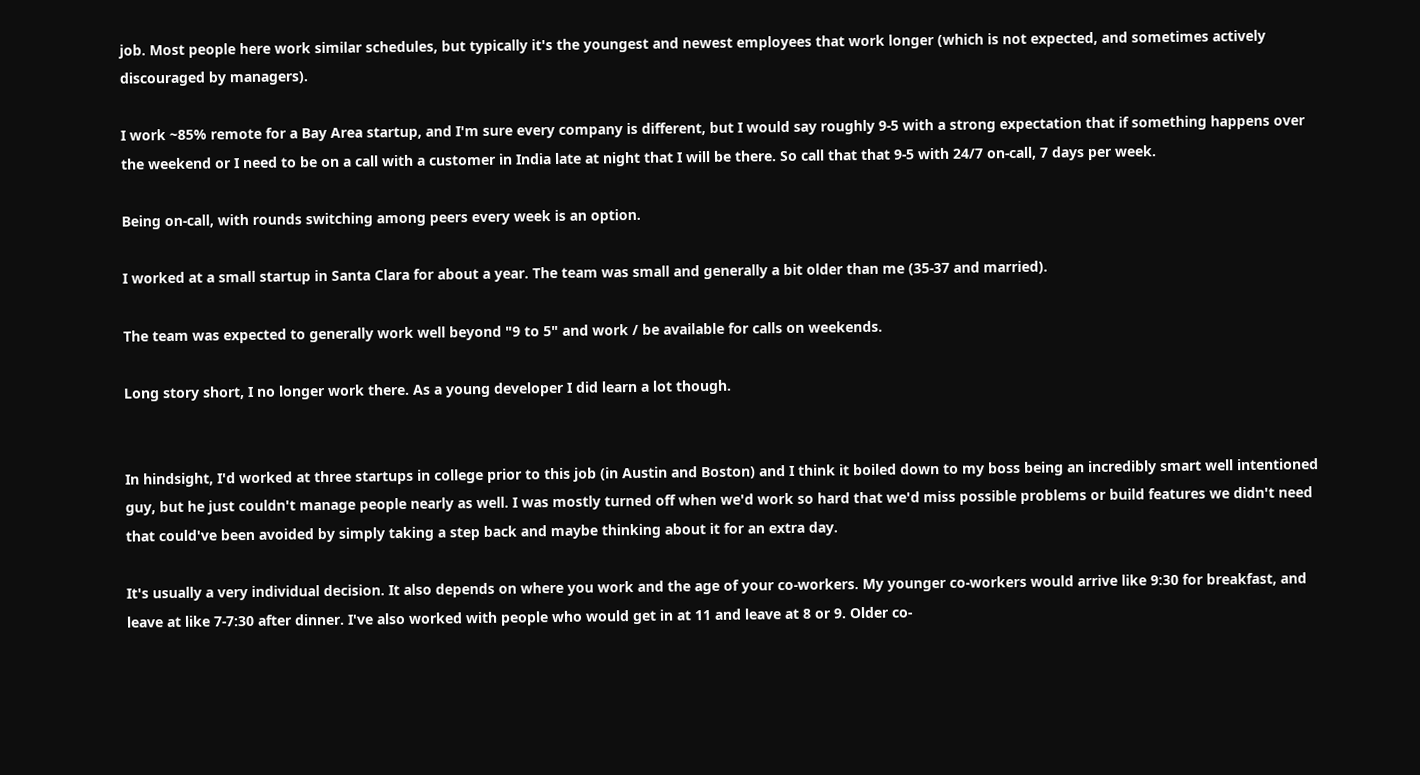job. Most people here work similar schedules, but typically it's the youngest and newest employees that work longer (which is not expected, and sometimes actively discouraged by managers).

I work ~85% remote for a Bay Area startup, and I'm sure every company is different, but I would say roughly 9-5 with a strong expectation that if something happens over the weekend or I need to be on a call with a customer in India late at night that I will be there. So call that that 9-5 with 24/7 on-call, 7 days per week.

Being on-call, with rounds switching among peers every week is an option.

I worked at a small startup in Santa Clara for about a year. The team was small and generally a bit older than me (35-37 and married).

The team was expected to generally work well beyond "9 to 5" and work / be available for calls on weekends.

Long story short, I no longer work there. As a young developer I did learn a lot though.


In hindsight, I'd worked at three startups in college prior to this job (in Austin and Boston) and I think it boiled down to my boss being an incredibly smart well intentioned guy, but he just couldn't manage people nearly as well. I was mostly turned off when we'd work so hard that we'd miss possible problems or build features we didn't need that could've been avoided by simply taking a step back and maybe thinking about it for an extra day.

It's usually a very individual decision. It also depends on where you work and the age of your co-workers. My younger co-workers would arrive like 9:30 for breakfast, and leave at like 7-7:30 after dinner. I've also worked with people who would get in at 11 and leave at 8 or 9. Older co-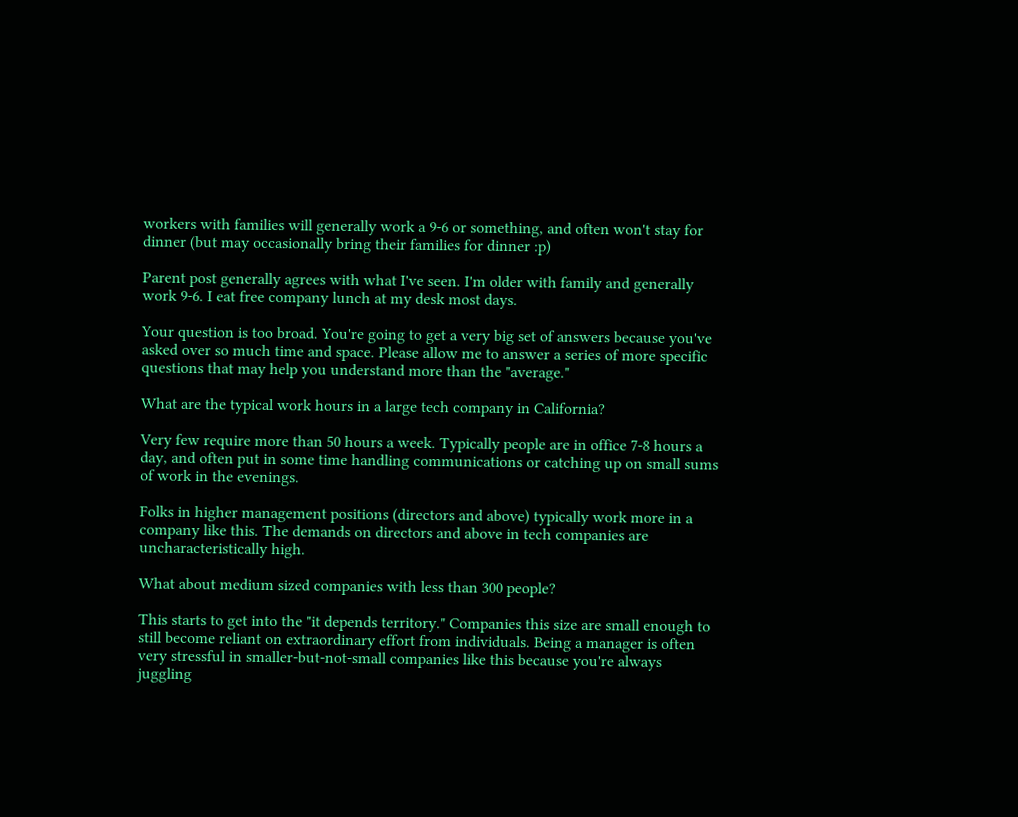workers with families will generally work a 9-6 or something, and often won't stay for dinner (but may occasionally bring their families for dinner :p)

Parent post generally agrees with what I've seen. I'm older with family and generally work 9-6. I eat free company lunch at my desk most days.

Your question is too broad. You're going to get a very big set of answers because you've asked over so much time and space. Please allow me to answer a series of more specific questions that may help you understand more than the "average."

What are the typical work hours in a large tech company in California?

Very few require more than 50 hours a week. Typically people are in office 7-8 hours a day, and often put in some time handling communications or catching up on small sums of work in the evenings.

Folks in higher management positions (directors and above) typically work more in a company like this. The demands on directors and above in tech companies are uncharacteristically high.

What about medium sized companies with less than 300 people?

This starts to get into the "it depends territory." Companies this size are small enough to still become reliant on extraordinary effort from individuals. Being a manager is often very stressful in smaller-but-not-small companies like this because you're always juggling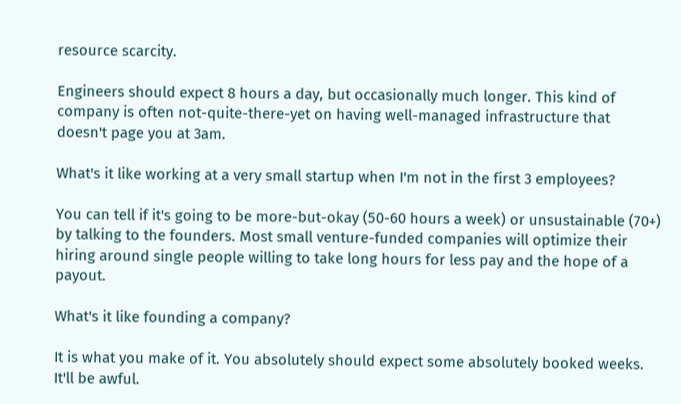resource scarcity.

Engineers should expect 8 hours a day, but occasionally much longer. This kind of company is often not-quite-there-yet on having well-managed infrastructure that doesn't page you at 3am.

What's it like working at a very small startup when I'm not in the first 3 employees?

You can tell if it's going to be more-but-okay (50-60 hours a week) or unsustainable (70+) by talking to the founders. Most small venture-funded companies will optimize their hiring around single people willing to take long hours for less pay and the hope of a payout.

What's it like founding a company?

It is what you make of it. You absolutely should expect some absolutely booked weeks. It'll be awful.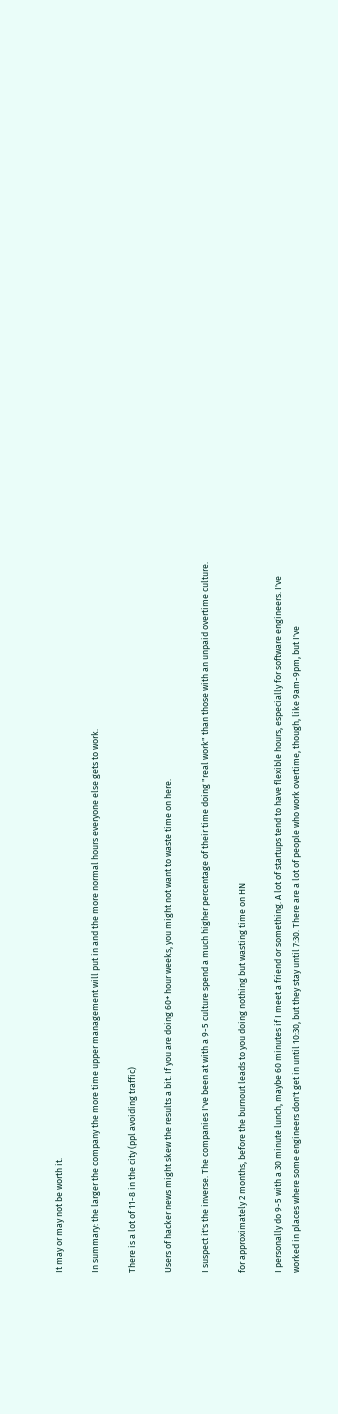It may or may not be worth it.

In summary: the larger the company the more time upper management will put in and the more normal hours everyone else gets to work.

There is a lot of 11-8 in the city (ppl avoiding traffic)

Users of hacker news might skew the results a bit. If you are doing 60+ hour weeks, you might not want to waste time on here.

I suspect it's the inverse. The companies I've been at with a 9-5 culture spend a much higher percentage of their time doing "real work" than those with an unpaid overtime culture.

for approximately 2 months, before the burnout leads to you doing nothing but wasting time on HN

I personally do 9-5 with a 30 minute lunch, maybe 60 minutes if I meet a friend or something. A lot of startups tend to have flexible hours, especially for software engineers. I've worked in places where some engineers don't get in until 10:30, but they stay until 7:30. There are a lot of people who work overtime, though, like 9am-9pm, but I've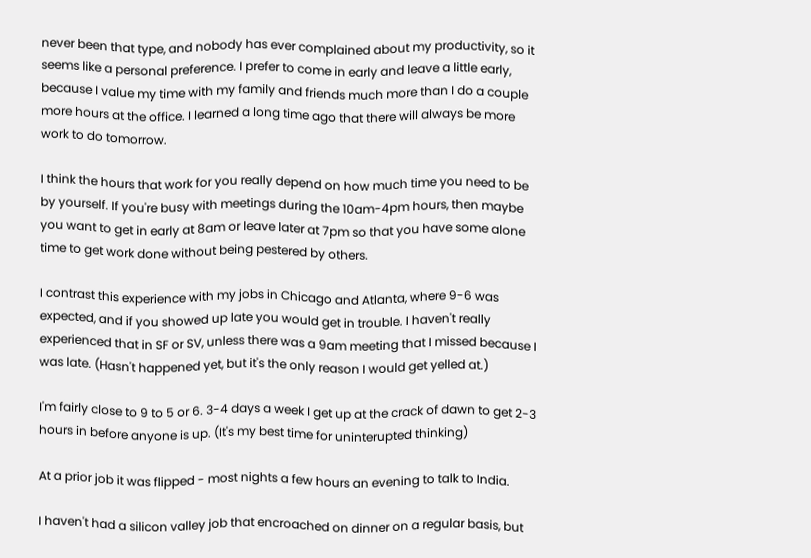never been that type, and nobody has ever complained about my productivity, so it seems like a personal preference. I prefer to come in early and leave a little early, because I value my time with my family and friends much more than I do a couple more hours at the office. I learned a long time ago that there will always be more work to do tomorrow.

I think the hours that work for you really depend on how much time you need to be by yourself. If you're busy with meetings during the 10am-4pm hours, then maybe you want to get in early at 8am or leave later at 7pm so that you have some alone time to get work done without being pestered by others.

I contrast this experience with my jobs in Chicago and Atlanta, where 9-6 was expected, and if you showed up late you would get in trouble. I haven't really experienced that in SF or SV, unless there was a 9am meeting that I missed because I was late. (Hasn't happened yet, but it's the only reason I would get yelled at.)

I'm fairly close to 9 to 5 or 6. 3-4 days a week I get up at the crack of dawn to get 2-3 hours in before anyone is up. (It's my best time for uninterupted thinking)

At a prior job it was flipped - most nights a few hours an evening to talk to India.

I haven't had a silicon valley job that encroached on dinner on a regular basis, but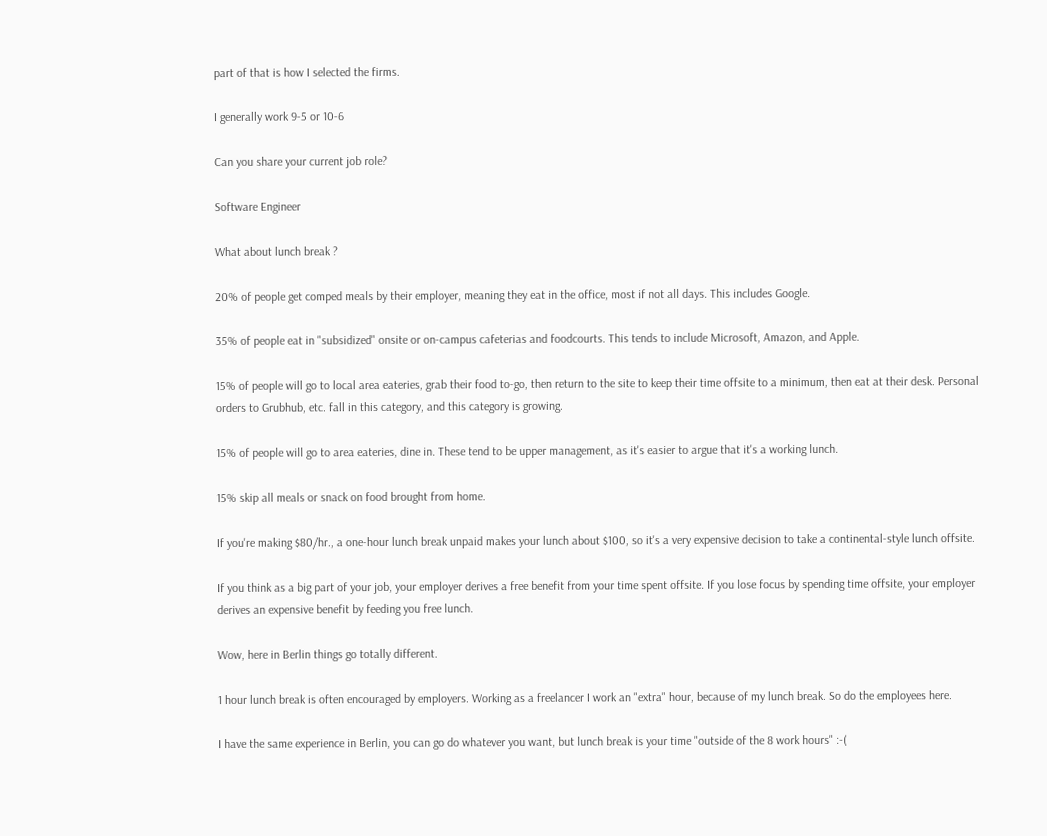part of that is how I selected the firms.

I generally work 9-5 or 10-6

Can you share your current job role?

Software Engineer

What about lunch break ?

20% of people get comped meals by their employer, meaning they eat in the office, most if not all days. This includes Google.

35% of people eat in "subsidized" onsite or on-campus cafeterias and foodcourts. This tends to include Microsoft, Amazon, and Apple.

15% of people will go to local area eateries, grab their food to-go, then return to the site to keep their time offsite to a minimum, then eat at their desk. Personal orders to Grubhub, etc. fall in this category, and this category is growing.

15% of people will go to area eateries, dine in. These tend to be upper management, as it's easier to argue that it's a working lunch.

15% skip all meals or snack on food brought from home.

If you're making $80/hr., a one-hour lunch break unpaid makes your lunch about $100, so it's a very expensive decision to take a continental-style lunch offsite.

If you think as a big part of your job, your employer derives a free benefit from your time spent offsite. If you lose focus by spending time offsite, your employer derives an expensive benefit by feeding you free lunch.

Wow, here in Berlin things go totally different.

1 hour lunch break is often encouraged by employers. Working as a freelancer I work an "extra" hour, because of my lunch break. So do the employees here.

I have the same experience in Berlin, you can go do whatever you want, but lunch break is your time "outside of the 8 work hours" :-(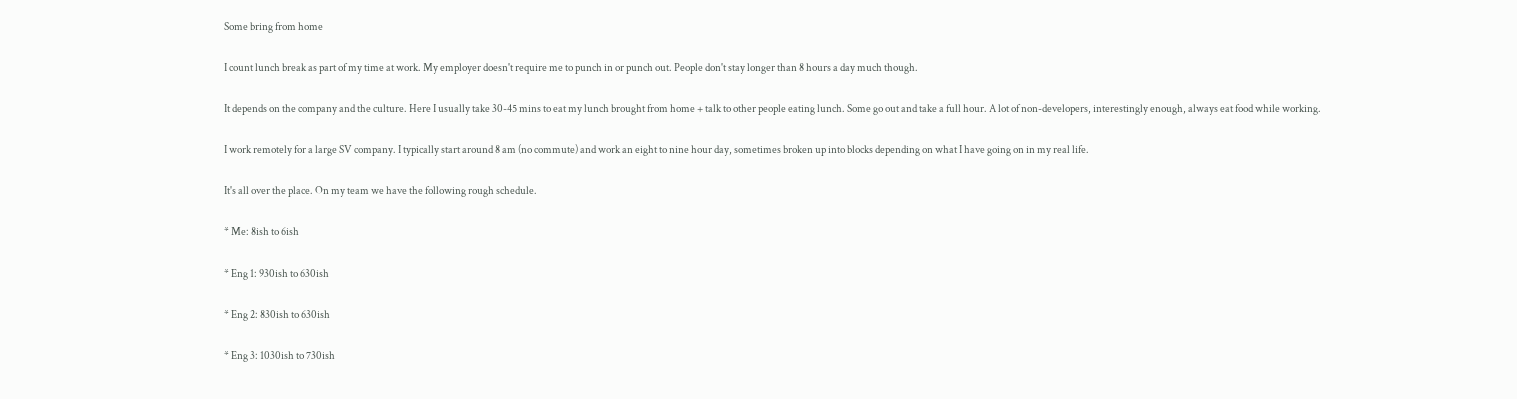Some bring from home

I count lunch break as part of my time at work. My employer doesn't require me to punch in or punch out. People don't stay longer than 8 hours a day much though.

It depends on the company and the culture. Here I usually take 30-45 mins to eat my lunch brought from home + talk to other people eating lunch. Some go out and take a full hour. A lot of non-developers, interestingly enough, always eat food while working.

I work remotely for a large SV company. I typically start around 8 am (no commute) and work an eight to nine hour day, sometimes broken up into blocks depending on what I have going on in my real life.

It's all over the place. On my team we have the following rough schedule.

* Me: 8ish to 6ish

* Eng 1: 930ish to 630ish

* Eng 2: 830ish to 630ish

* Eng 3: 1030ish to 730ish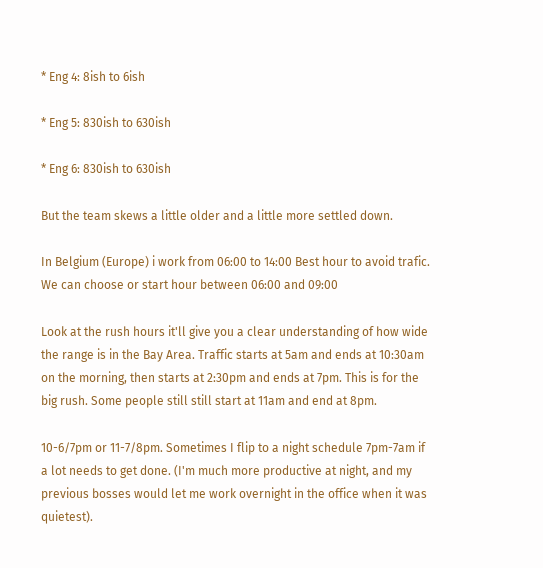* Eng 4: 8ish to 6ish

* Eng 5: 830ish to 630ish

* Eng 6: 830ish to 630ish

But the team skews a little older and a little more settled down.

In Belgium (Europe) i work from 06:00 to 14:00 Best hour to avoid trafic. We can choose or start hour between 06:00 and 09:00

Look at the rush hours it'll give you a clear understanding of how wide the range is in the Bay Area. Traffic starts at 5am and ends at 10:30am on the morning, then starts at 2:30pm and ends at 7pm. This is for the big rush. Some people still still start at 11am and end at 8pm.

10-6/7pm or 11-7/8pm. Sometimes I flip to a night schedule 7pm-7am if a lot needs to get done. (I'm much more productive at night, and my previous bosses would let me work overnight in the office when it was quietest).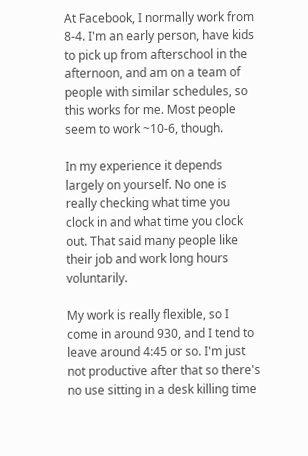At Facebook, I normally work from 8-4. I'm an early person, have kids to pick up from afterschool in the afternoon, and am on a team of people with similar schedules, so this works for me. Most people seem to work ~10-6, though.

In my experience it depends largely on yourself. No one is really checking what time you clock in and what time you clock out. That said many people like their job and work long hours voluntarily.

My work is really flexible, so I come in around 930, and I tend to leave around 4:45 or so. I'm just not productive after that so there's no use sitting in a desk killing time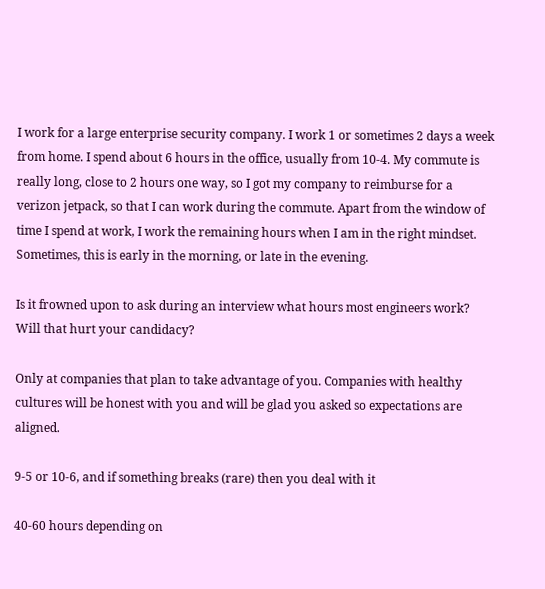I work for a large enterprise security company. I work 1 or sometimes 2 days a week from home. I spend about 6 hours in the office, usually from 10-4. My commute is really long, close to 2 hours one way, so I got my company to reimburse for a verizon jetpack, so that I can work during the commute. Apart from the window of time I spend at work, I work the remaining hours when I am in the right mindset. Sometimes, this is early in the morning, or late in the evening.

Is it frowned upon to ask during an interview what hours most engineers work? Will that hurt your candidacy?

Only at companies that plan to take advantage of you. Companies with healthy cultures will be honest with you and will be glad you asked so expectations are aligned.

9-5 or 10-6, and if something breaks (rare) then you deal with it

40-60 hours depending on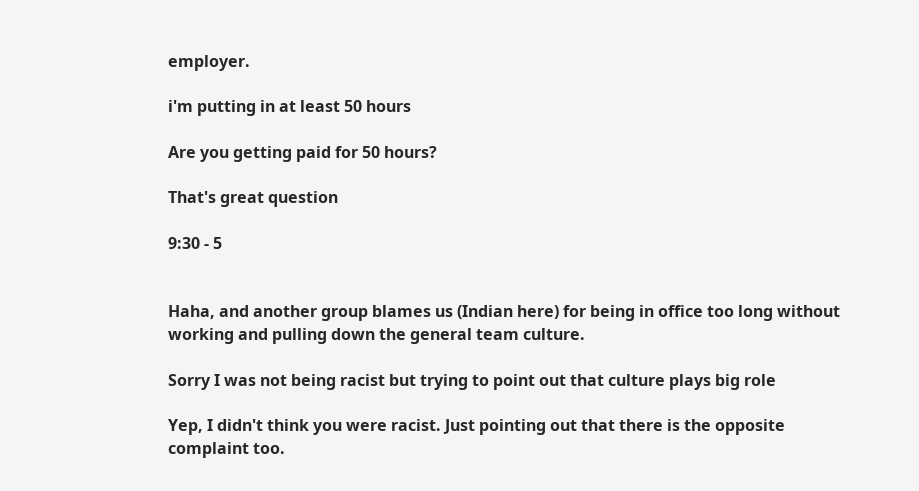employer.

i'm putting in at least 50 hours

Are you getting paid for 50 hours?

That's great question

9:30 - 5


Haha, and another group blames us (Indian here) for being in office too long without working and pulling down the general team culture.

Sorry I was not being racist but trying to point out that culture plays big role

Yep, I didn't think you were racist. Just pointing out that there is the opposite complaint too.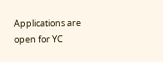Applications are open for YC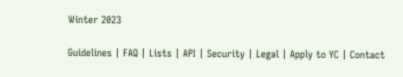Winter 2023

Guidelines | FAQ | Lists | API | Security | Legal | Apply to YC | Contact